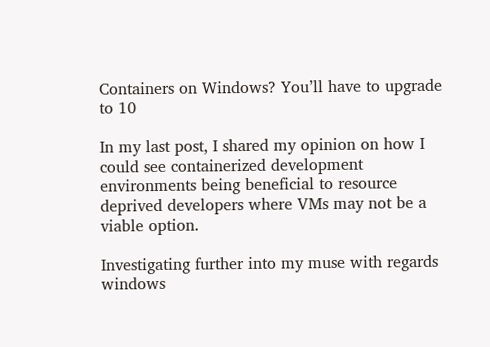Containers on Windows? You’ll have to upgrade to 10

In my last post, I shared my opinion on how I could see containerized development environments being beneficial to resource deprived developers where VMs may not be a viable option.

Investigating further into my muse with regards windows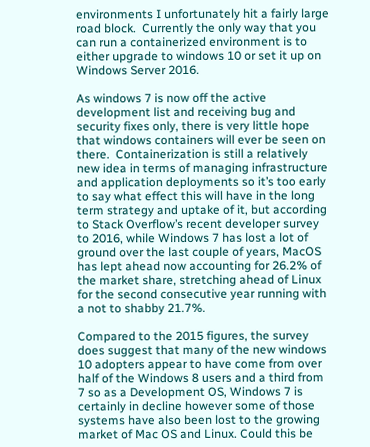environments I unfortunately hit a fairly large road block.  Currently the only way that you can run a containerized environment is to either upgrade to windows 10 or set it up on Windows Server 2016.

As windows 7 is now off the active development list and receiving bug and security fixes only, there is very little hope that windows containers will ever be seen on there.  Containerization is still a relatively new idea in terms of managing infrastructure and application deployments so it’s too early to say what effect this will have in the long term strategy and uptake of it, but according to Stack Overflow’s recent developer survey to 2016, while Windows 7 has lost a lot of ground over the last couple of years, MacOS has lept ahead now accounting for 26.2% of the market share, stretching ahead of Linux for the second consecutive year running with a not to shabby 21.7%.

Compared to the 2015 figures, the survey does suggest that many of the new windows 10 adopters appear to have come from over half of the Windows 8 users and a third from 7 so as a Development OS, Windows 7 is certainly in decline however some of those systems have also been lost to the growing market of Mac OS and Linux. Could this be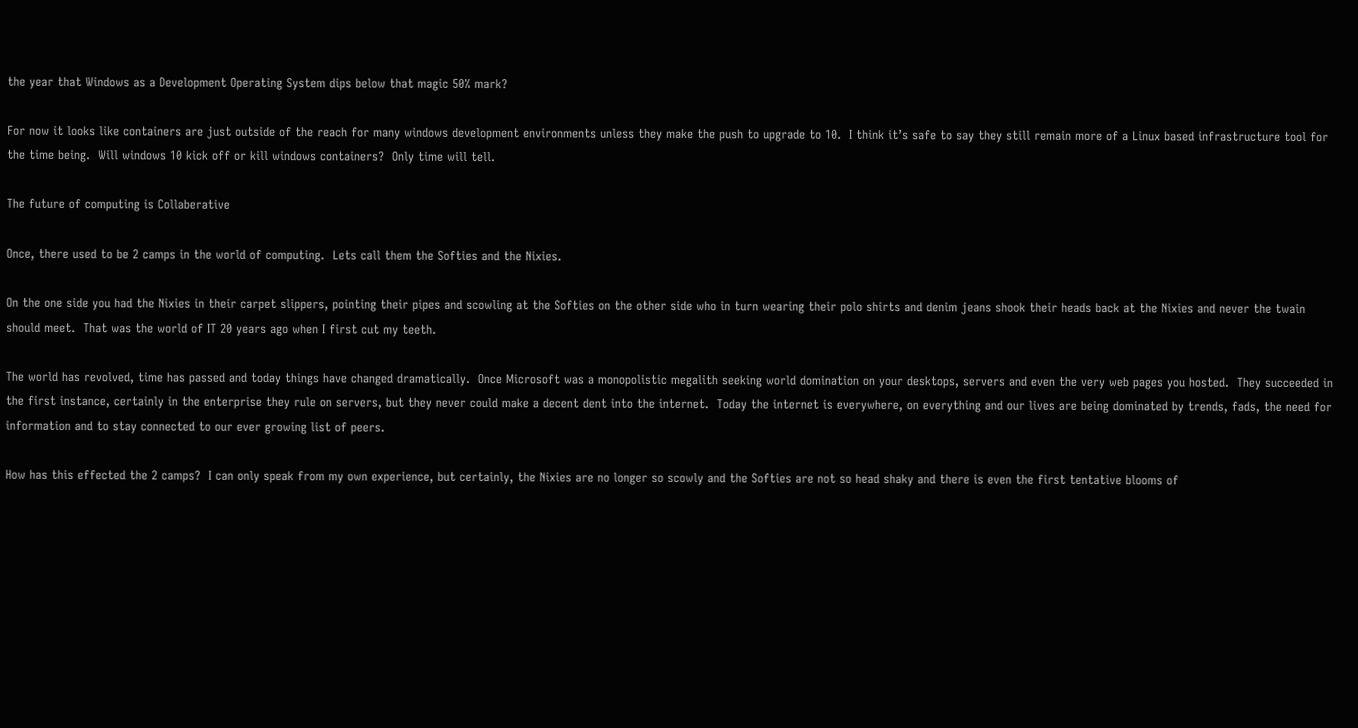the year that Windows as a Development Operating System dips below that magic 50% mark?

For now it looks like containers are just outside of the reach for many windows development environments unless they make the push to upgrade to 10.  I think it’s safe to say they still remain more of a Linux based infrastructure tool for the time being.  Will windows 10 kick off or kill windows containers?  Only time will tell.

The future of computing is Collaberative

Once, there used to be 2 camps in the world of computing.  Lets call them the Softies and the Nixies.

On the one side you had the Nixies in their carpet slippers, pointing their pipes and scowling at the Softies on the other side who in turn wearing their polo shirts and denim jeans shook their heads back at the Nixies and never the twain should meet.  That was the world of IT 20 years ago when I first cut my teeth.

The world has revolved, time has passed and today things have changed dramatically.  Once Microsoft was a monopolistic megalith seeking world domination on your desktops, servers and even the very web pages you hosted.  They succeeded in the first instance, certainly in the enterprise they rule on servers, but they never could make a decent dent into the internet.  Today the internet is everywhere, on everything and our lives are being dominated by trends, fads, the need for information and to stay connected to our ever growing list of peers.

How has this effected the 2 camps?  I can only speak from my own experience, but certainly, the Nixies are no longer so scowly and the Softies are not so head shaky and there is even the first tentative blooms of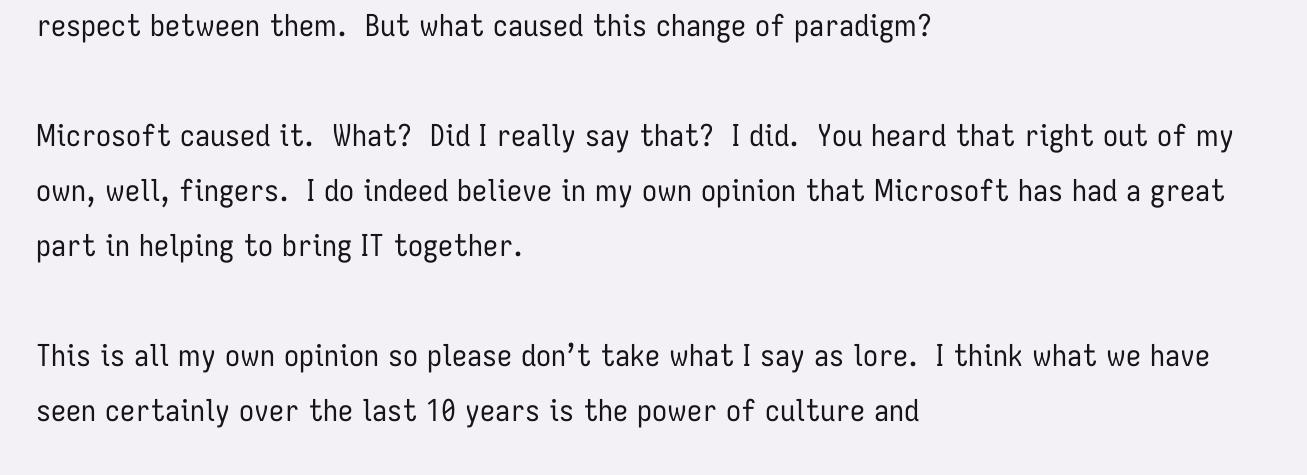respect between them.  But what caused this change of paradigm?

Microsoft caused it.  What?  Did I really say that?  I did.  You heard that right out of my own, well, fingers.  I do indeed believe in my own opinion that Microsoft has had a great part in helping to bring IT together.

This is all my own opinion so please don’t take what I say as lore.  I think what we have seen certainly over the last 10 years is the power of culture and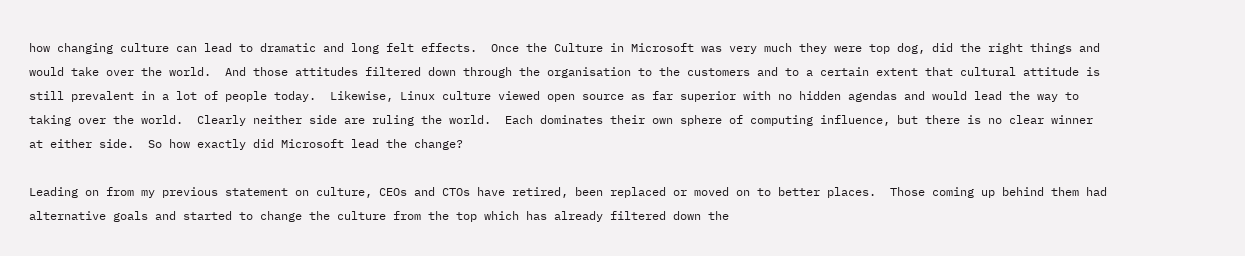how changing culture can lead to dramatic and long felt effects.  Once the Culture in Microsoft was very much they were top dog, did the right things and would take over the world.  And those attitudes filtered down through the organisation to the customers and to a certain extent that cultural attitude is still prevalent in a lot of people today.  Likewise, Linux culture viewed open source as far superior with no hidden agendas and would lead the way to taking over the world.  Clearly neither side are ruling the world.  Each dominates their own sphere of computing influence, but there is no clear winner at either side.  So how exactly did Microsoft lead the change?

Leading on from my previous statement on culture, CEOs and CTOs have retired, been replaced or moved on to better places.  Those coming up behind them had alternative goals and started to change the culture from the top which has already filtered down the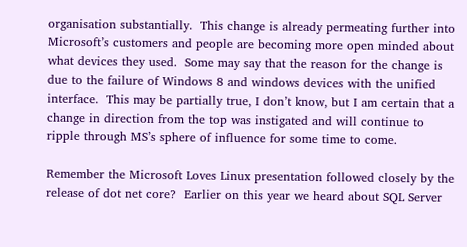organisation substantially.  This change is already permeating further into Microsoft’s customers and people are becoming more open minded about what devices they used.  Some may say that the reason for the change is due to the failure of Windows 8 and windows devices with the unified interface.  This may be partially true, I don’t know, but I am certain that a change in direction from the top was instigated and will continue to ripple through MS’s sphere of influence for some time to come.

Remember the Microsoft Loves Linux presentation followed closely by the release of dot net core?  Earlier on this year we heard about SQL Server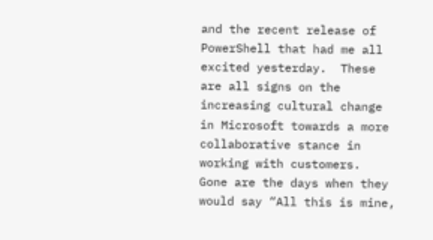and the recent release of PowerShell that had me all excited yesterday.  These are all signs on the increasing cultural change in Microsoft towards a more collaborative stance in working with customers.  Gone are the days when they would say “All this is mine,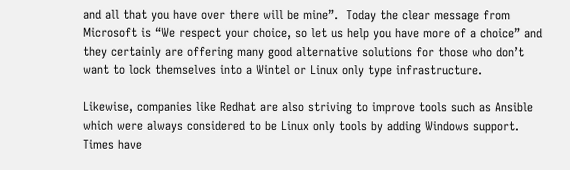and all that you have over there will be mine”.  Today the clear message from Microsoft is “We respect your choice, so let us help you have more of a choice” and they certainly are offering many good alternative solutions for those who don’t want to lock themselves into a Wintel or Linux only type infrastructure.

Likewise, companies like Redhat are also striving to improve tools such as Ansible which were always considered to be Linux only tools by adding Windows support.  Times have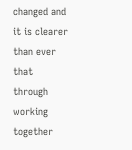changed and it is clearer than ever that through working together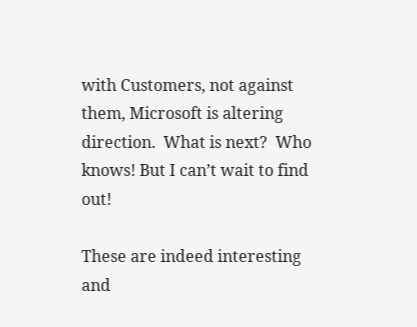with Customers, not against them, Microsoft is altering direction.  What is next?  Who knows! But I can’t wait to find out!

These are indeed interesting and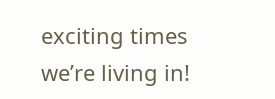exciting times we’re living in!